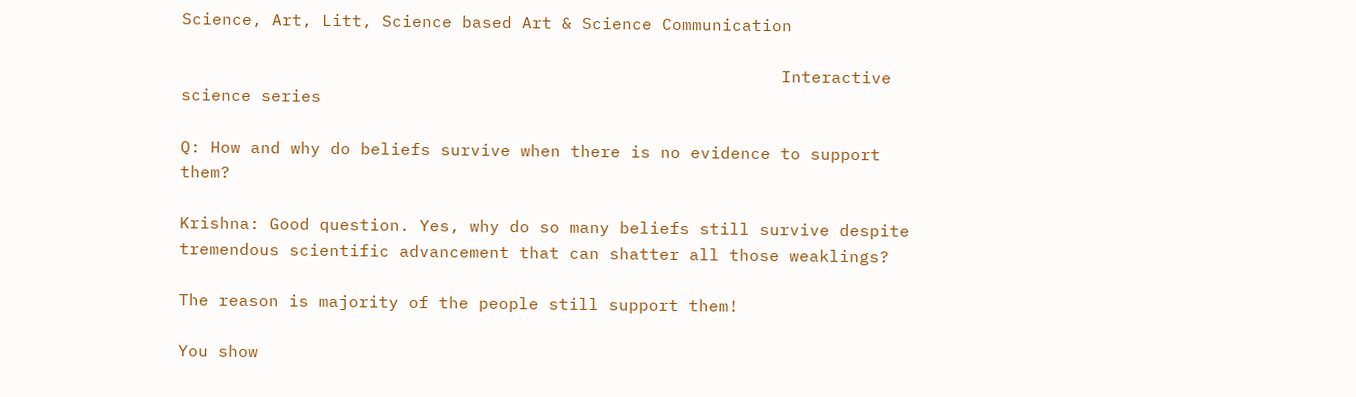Science, Art, Litt, Science based Art & Science Communication

                                                            Interactive science series

Q: How and why do beliefs survive when there is no evidence to support them?

Krishna: Good question. Yes, why do so many beliefs still survive despite tremendous scientific advancement that can shatter all those weaklings?

The reason is majority of the people still support them!

You show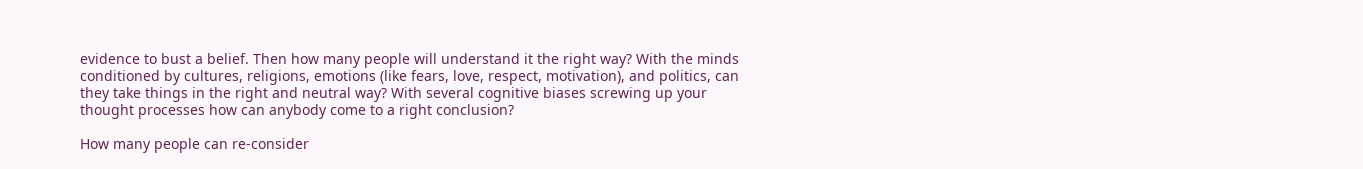evidence to bust a belief. Then how many people will understand it the right way? With the minds conditioned by cultures, religions, emotions (like fears, love, respect, motivation), and politics, can they take things in the right and neutral way? With several cognitive biases screwing up your thought processes how can anybody come to a right conclusion?

How many people can re-consider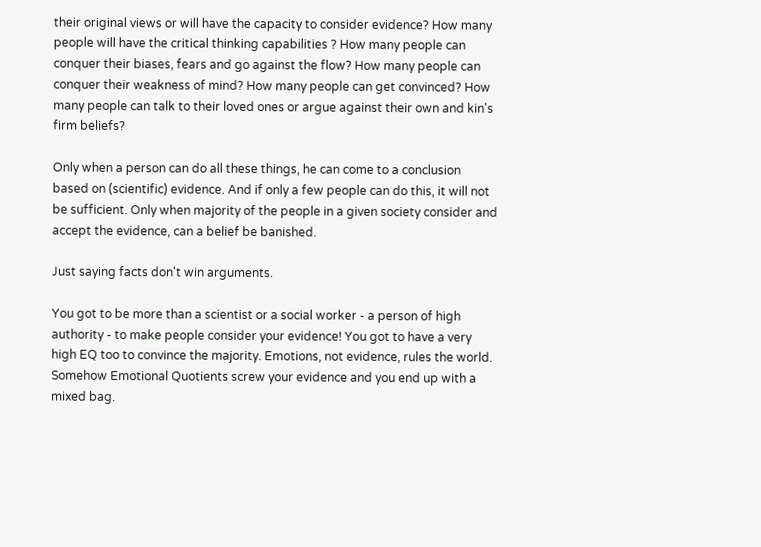their original views or will have the capacity to consider evidence? How many people will have the critical thinking capabilities ? How many people can conquer their biases, fears and go against the flow? How many people can conquer their weakness of mind? How many people can get convinced? How many people can talk to their loved ones or argue against their own and kin's firm beliefs?

Only when a person can do all these things, he can come to a conclusion based on (scientific) evidence. And if only a few people can do this, it will not be sufficient. Only when majority of the people in a given society consider and accept the evidence, can a belief be banished.

Just saying facts don't win arguments.

You got to be more than a scientist or a social worker - a person of high authority - to make people consider your evidence! You got to have a very high EQ too to convince the majority. Emotions, not evidence, rules the world. Somehow Emotional Quotients screw your evidence and you end up with a mixed bag.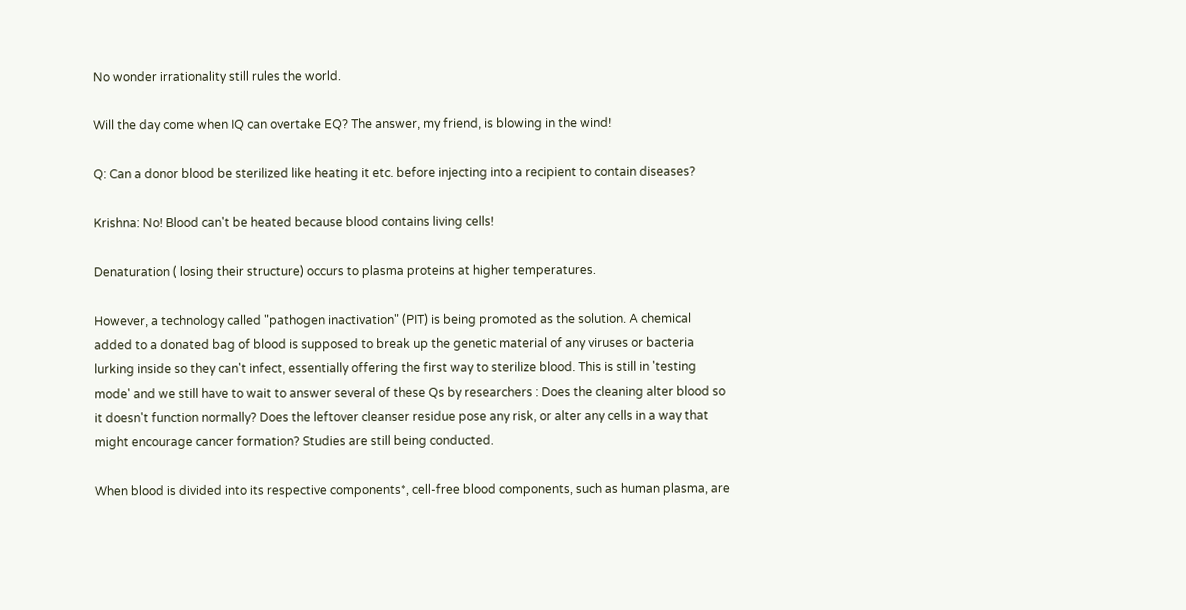No wonder irrationality still rules the world.

Will the day come when IQ can overtake EQ? The answer, my friend, is blowing in the wind!

Q: Can a donor blood be sterilized like heating it etc. before injecting into a recipient to contain diseases?

Krishna: No! Blood can't be heated because blood contains living cells!

Denaturation ( losing their structure) occurs to plasma proteins at higher temperatures.

However, a technology called "pathogen inactivation" (PIT) is being promoted as the solution. A chemical added to a donated bag of blood is supposed to break up the genetic material of any viruses or bacteria lurking inside so they can't infect, essentially offering the first way to sterilize blood. This is still in 'testing mode' and we still have to wait to answer several of these Qs by researchers : Does the cleaning alter blood so it doesn't function normally? Does the leftover cleanser residue pose any risk, or alter any cells in a way that might encourage cancer formation? Studies are still being conducted.

When blood is divided into its respective components*, cell-free blood components, such as human plasma, are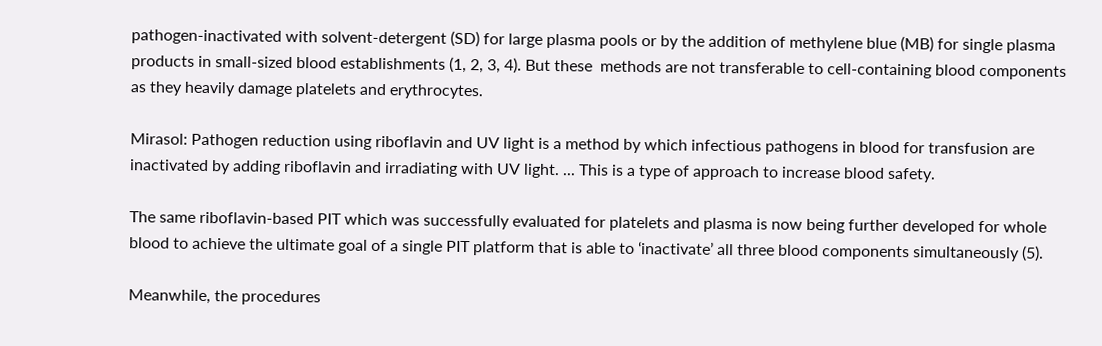pathogen-inactivated with solvent-detergent (SD) for large plasma pools or by the addition of methylene blue (MB) for single plasma products in small-sized blood establishments (1, 2, 3, 4). But these  methods are not transferable to cell-containing blood components as they heavily damage platelets and erythrocytes.

Mirasol: Pathogen reduction using riboflavin and UV light is a method by which infectious pathogens in blood for transfusion are inactivated by adding riboflavin and irradiating with UV light. ... This is a type of approach to increase blood safety.

The same riboflavin-based PIT which was successfully evaluated for platelets and plasma is now being further developed for whole blood to achieve the ultimate goal of a single PIT platform that is able to ‘inactivate’ all three blood components simultaneously (5).

Meanwhile, the procedures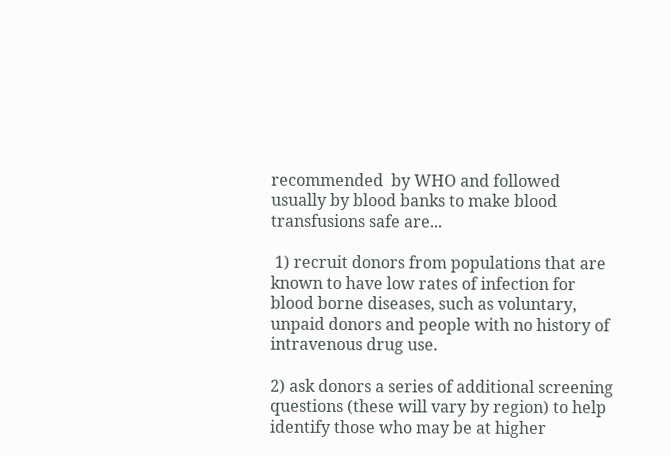recommended  by WHO and followed usually by blood banks to make blood transfusions safe are...

 1) recruit donors from populations that are known to have low rates of infection for blood borne diseases, such as voluntary, unpaid donors and people with no history of intravenous drug use.

2) ask donors a series of additional screening questions (these will vary by region) to help identify those who may be at higher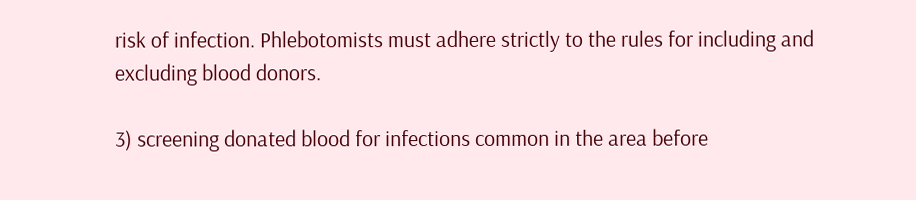risk of infection. Phlebotomists must adhere strictly to the rules for including and excluding blood donors.

3) screening donated blood for infections common in the area before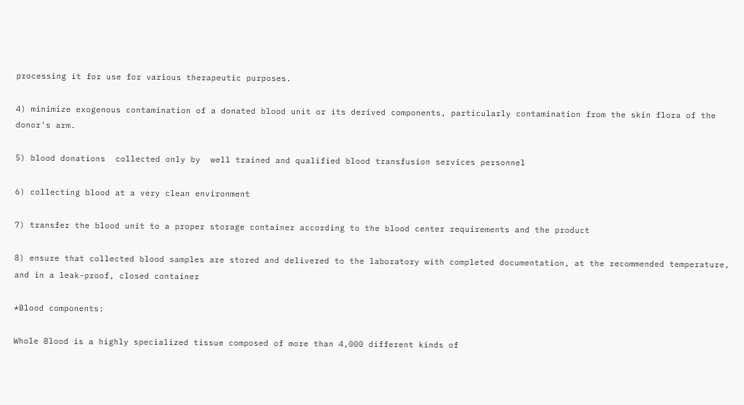processing it for use for various therapeutic purposes.

4) minimize exogenous contamination of a donated blood unit or its derived components, particularly contamination from the skin flora of the donor's arm.

5) blood donations  collected only by  well trained and qualified blood transfusion services personnel

6) collecting blood at a very clean environment

7) transfer the blood unit to a proper storage container according to the blood center requirements and the product

8) ensure that collected blood samples are stored and delivered to the laboratory with completed documentation, at the recommended temperature, and in a leak-proof, closed container

*Blood components:

Whole Blood is a highly specialized tissue composed of more than 4,000 different kinds of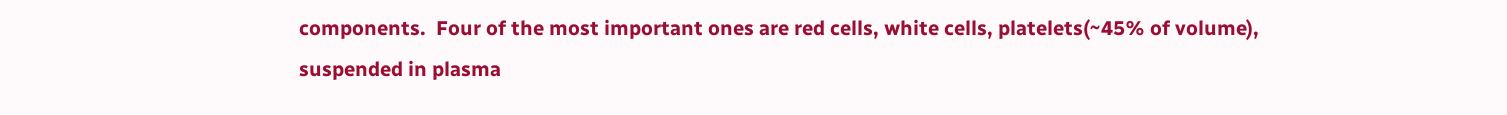components.  Four of the most important ones are red cells, white cells, platelets(~45% of volume), suspended in plasma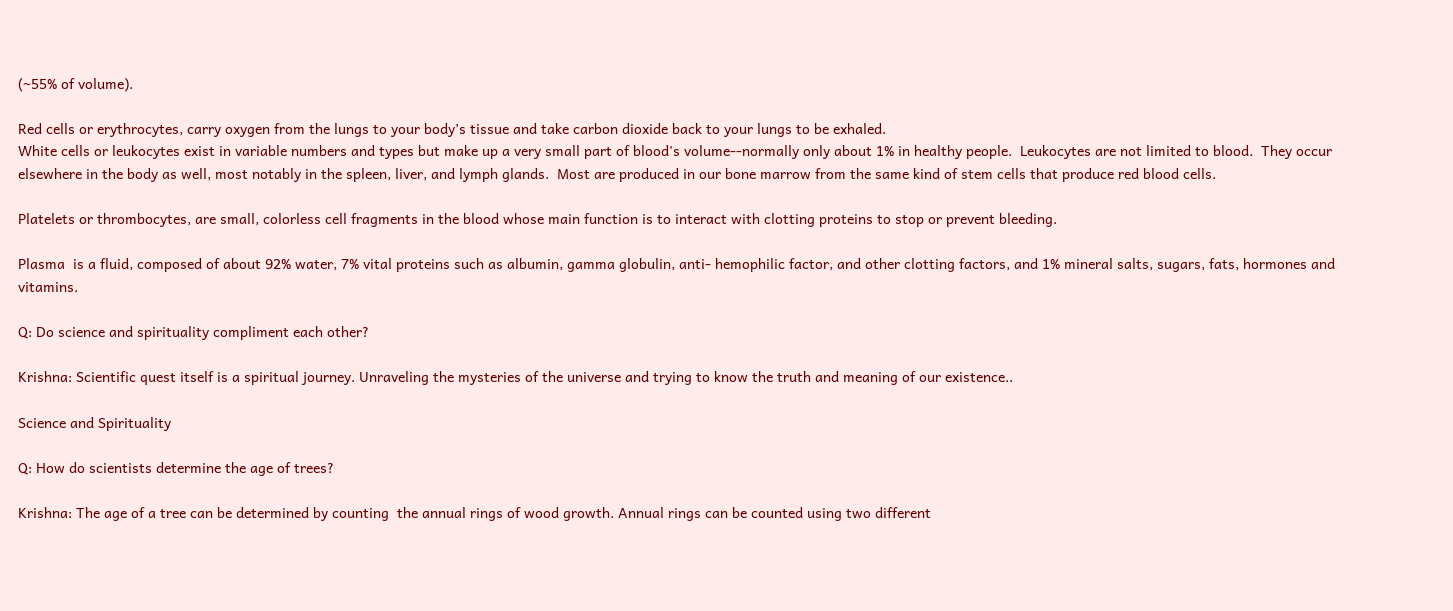(~55% of volume).

Red cells or erythrocytes, carry oxygen from the lungs to your body’s tissue and take carbon dioxide back to your lungs to be exhaled.
White cells or leukocytes exist in variable numbers and types but make up a very small part of blood's volume--normally only about 1% in healthy people.  Leukocytes are not limited to blood.  They occur elsewhere in the body as well, most notably in the spleen, liver, and lymph glands.  Most are produced in our bone marrow from the same kind of stem cells that produce red blood cells.

Platelets or thrombocytes, are small, colorless cell fragments in the blood whose main function is to interact with clotting proteins to stop or prevent bleeding.

Plasma  is a fluid, composed of about 92% water, 7% vital proteins such as albumin, gamma globulin, anti- hemophilic factor, and other clotting factors, and 1% mineral salts, sugars, fats, hormones and vitamins.

Q: Do science and spirituality compliment each other?

Krishna: Scientific quest itself is a spiritual journey. Unraveling the mysteries of the universe and trying to know the truth and meaning of our existence..

Science and Spirituality

Q: How do scientists determine the age of trees?

Krishna: The age of a tree can be determined by counting  the annual rings of wood growth. Annual rings can be counted using two different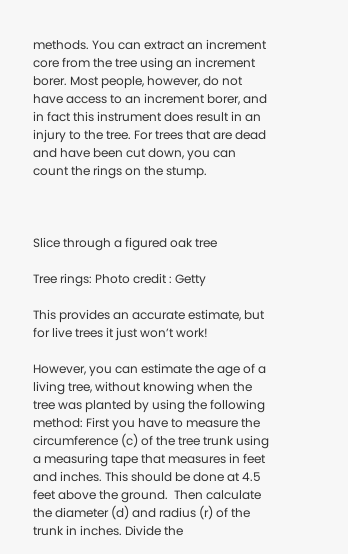methods. You can extract an increment core from the tree using an increment borer. Most people, however, do not have access to an increment borer, and in fact this instrument does result in an injury to the tree. For trees that are dead and have been cut down, you can count the rings on the stump.



Slice through a figured oak tree

Tree rings: Photo credit : Getty

This provides an accurate estimate, but for live trees it just won’t work!

However, you can estimate the age of a living tree, without knowing when the tree was planted by using the following method: First you have to measure the circumference (c) of the tree trunk using a measuring tape that measures in feet and inches. This should be done at 4.5 feet above the ground.  Then calculate the diameter (d) and radius (r) of the trunk in inches. Divide the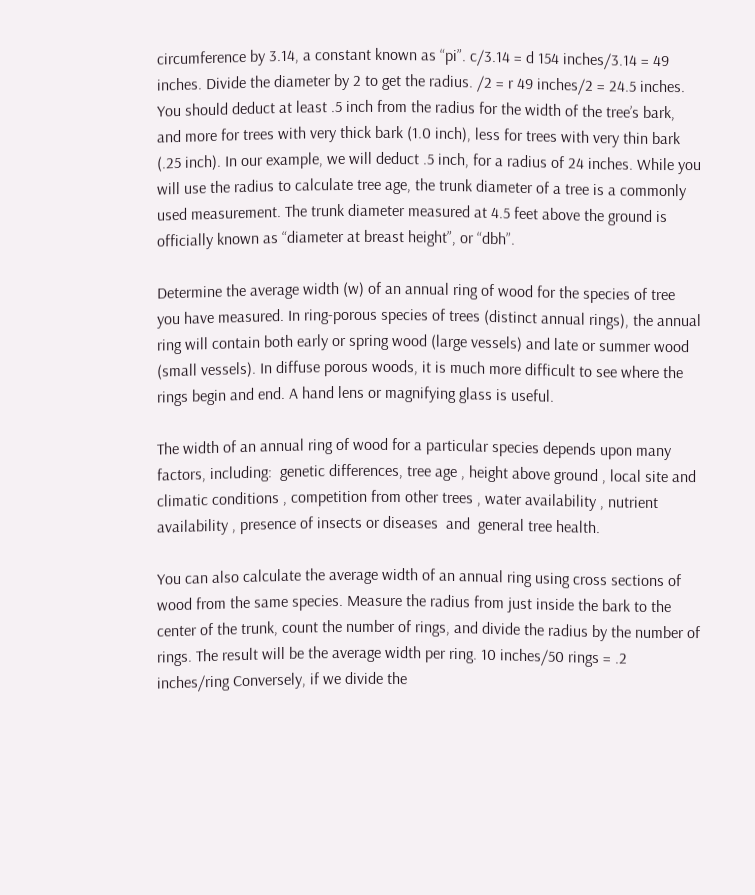circumference by 3.14, a constant known as “pi”. c/3.14 = d 154 inches/3.14 = 49 inches. Divide the diameter by 2 to get the radius. /2 = r 49 inches/2 = 24.5 inches. You should deduct at least .5 inch from the radius for the width of the tree’s bark, and more for trees with very thick bark (1.0 inch), less for trees with very thin bark (.25 inch). In our example, we will deduct .5 inch, for a radius of 24 inches. While you will use the radius to calculate tree age, the trunk diameter of a tree is a commonly used measurement. The trunk diameter measured at 4.5 feet above the ground is officially known as “diameter at breast height”, or “dbh”.

Determine the average width (w) of an annual ring of wood for the species of tree you have measured. In ring-porous species of trees (distinct annual rings), the annual ring will contain both early or spring wood (large vessels) and late or summer wood (small vessels). In diffuse porous woods, it is much more difficult to see where the rings begin and end. A hand lens or magnifying glass is useful.

The width of an annual ring of wood for a particular species depends upon many factors, including:  genetic differences, tree age , height above ground , local site and climatic conditions , competition from other trees , water availability , nutrient availability , presence of insects or diseases  and  general tree health.

You can also calculate the average width of an annual ring using cross sections of wood from the same species. Measure the radius from just inside the bark to the center of the trunk, count the number of rings, and divide the radius by the number of rings. The result will be the average width per ring. 10 inches/50 rings = .2 inches/ring Conversely, if we divide the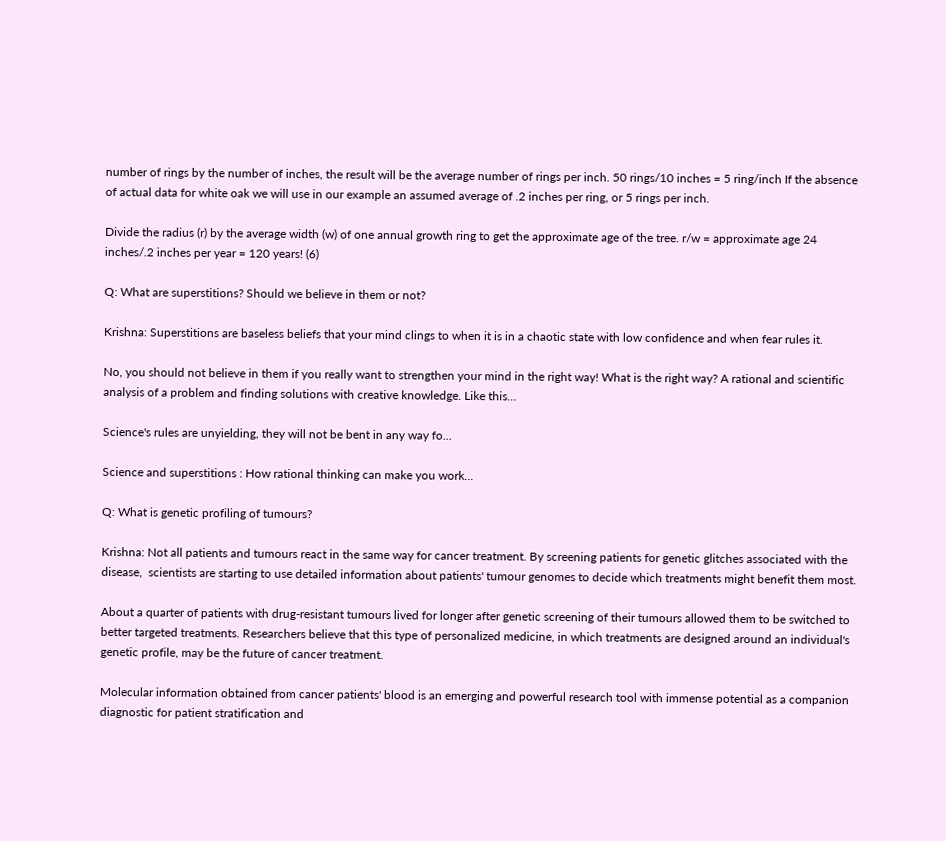number of rings by the number of inches, the result will be the average number of rings per inch. 50 rings/10 inches = 5 ring/inch If the absence of actual data for white oak we will use in our example an assumed average of .2 inches per ring, or 5 rings per inch.

Divide the radius (r) by the average width (w) of one annual growth ring to get the approximate age of the tree. r/w = approximate age 24 inches/.2 inches per year = 120 years! (6)

Q: What are superstitions? Should we believe in them or not?

Krishna: Superstitions are baseless beliefs that your mind clings to when it is in a chaotic state with low confidence and when fear rules it.

No, you should not believe in them if you really want to strengthen your mind in the right way! What is the right way? A rational and scientific analysis of a problem and finding solutions with creative knowledge. Like this…

Science's rules are unyielding, they will not be bent in any way fo...

Science and superstitions : How rational thinking can make you work...

Q: What is genetic profiling of tumours?

Krishna: Not all patients and tumours react in the same way for cancer treatment. By screening patients for genetic glitches associated with the disease,  scientists are starting to use detailed information about patients' tumour genomes to decide which treatments might benefit them most.

About a quarter of patients with drug-resistant tumours lived for longer after genetic screening of their tumours allowed them to be switched to better targeted treatments. Researchers believe that this type of personalized medicine, in which treatments are designed around an individual's genetic profile, may be the future of cancer treatment.

Molecular information obtained from cancer patients' blood is an emerging and powerful research tool with immense potential as a companion diagnostic for patient stratification and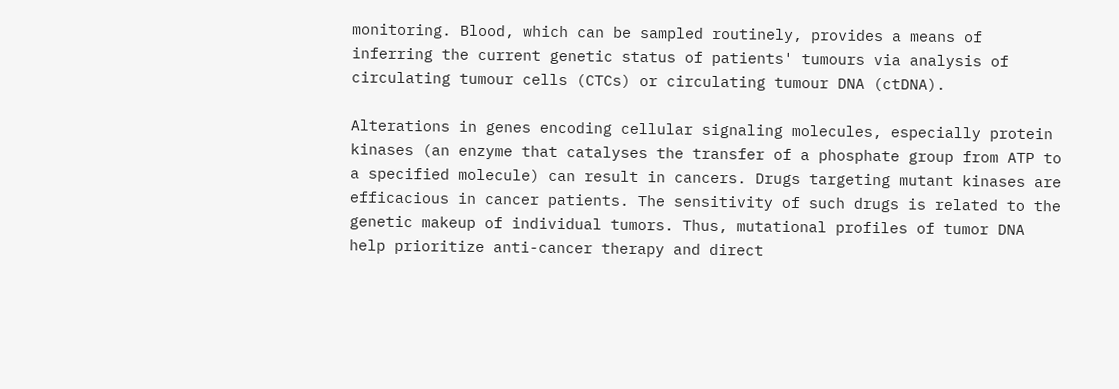monitoring. Blood, which can be sampled routinely, provides a means of inferring the current genetic status of patients' tumours via analysis of circulating tumour cells (CTCs) or circulating tumour DNA (ctDNA).

Alterations in genes encoding cellular signaling molecules, especially protein kinases (an enzyme that catalyses the transfer of a phosphate group from ATP to a specified molecule) can result in cancers. Drugs targeting mutant kinases are efficacious in cancer patients. The sensitivity of such drugs is related to the genetic makeup of individual tumors. Thus, mutational profiles of tumor DNA help prioritize anti-cancer therapy and direct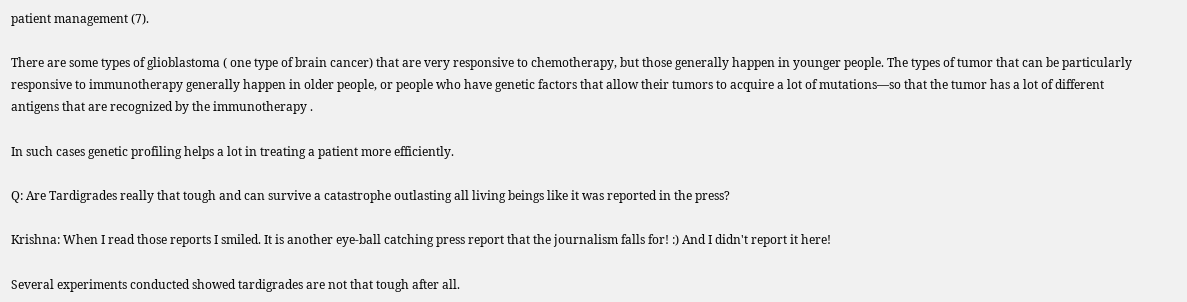patient management (7).

There are some types of glioblastoma ( one type of brain cancer) that are very responsive to chemotherapy, but those generally happen in younger people. The types of tumor that can be particularly responsive to immunotherapy generally happen in older people, or people who have genetic factors that allow their tumors to acquire a lot of mutations—so that the tumor has a lot of different antigens that are recognized by the immunotherapy .

In such cases genetic profiling helps a lot in treating a patient more efficiently.

Q: Are Tardigrades really that tough and can survive a catastrophe outlasting all living beings like it was reported in the press?

Krishna: When I read those reports I smiled. It is another eye-ball catching press report that the journalism falls for! :) And I didn't report it here!

Several experiments conducted showed tardigrades are not that tough after all.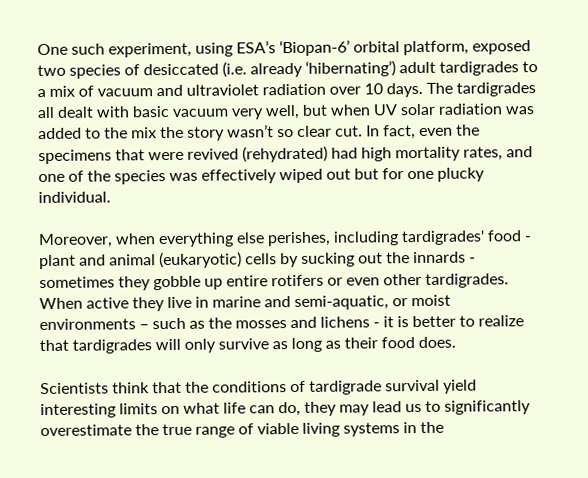One such experiment, using ESA’s ‘Biopan-6’ orbital platform, exposed two species of desiccated (i.e. already ‘hibernating’) adult tardigrades to a mix of vacuum and ultraviolet radiation over 10 days. The tardigrades all dealt with basic vacuum very well, but when UV solar radiation was added to the mix the story wasn’t so clear cut. In fact, even the specimens that were revived (rehydrated) had high mortality rates, and one of the species was effectively wiped out but for one plucky individual.

Moreover, when everything else perishes, including tardigrades' food - plant and animal (eukaryotic) cells by sucking out the innards - sometimes they gobble up entire rotifers or even other tardigrades. When active they live in marine and semi-aquatic, or moist environments – such as the mosses and lichens - it is better to realize that tardigrades will only survive as long as their food does.

Scientists think that the conditions of tardigrade survival yield interesting limits on what life can do, they may lead us to significantly overestimate the true range of viable living systems in the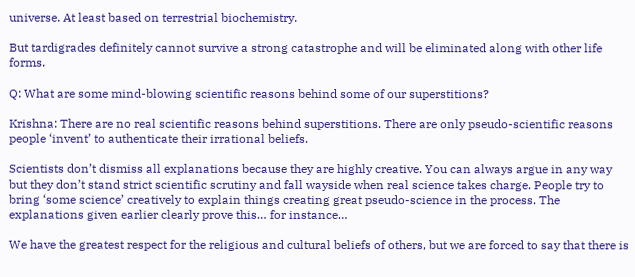universe. At least based on terrestrial biochemistry.

But tardigrades definitely cannot survive a strong catastrophe and will be eliminated along with other life forms.

Q: What are some mind-blowing scientific reasons behind some of our superstitions?

Krishna: There are no real scientific reasons behind superstitions. There are only pseudo-scientific reasons people ‘invent’ to authenticate their irrational beliefs.

Scientists don’t dismiss all explanations because they are highly creative. You can always argue in any way but they don’t stand strict scientific scrutiny and fall wayside when real science takes charge. People try to bring ‘some science’ creatively to explain things creating great pseudo-science in the process. The explanations given earlier clearly prove this… for instance…

We have the greatest respect for the religious and cultural beliefs of others, but we are forced to say that there is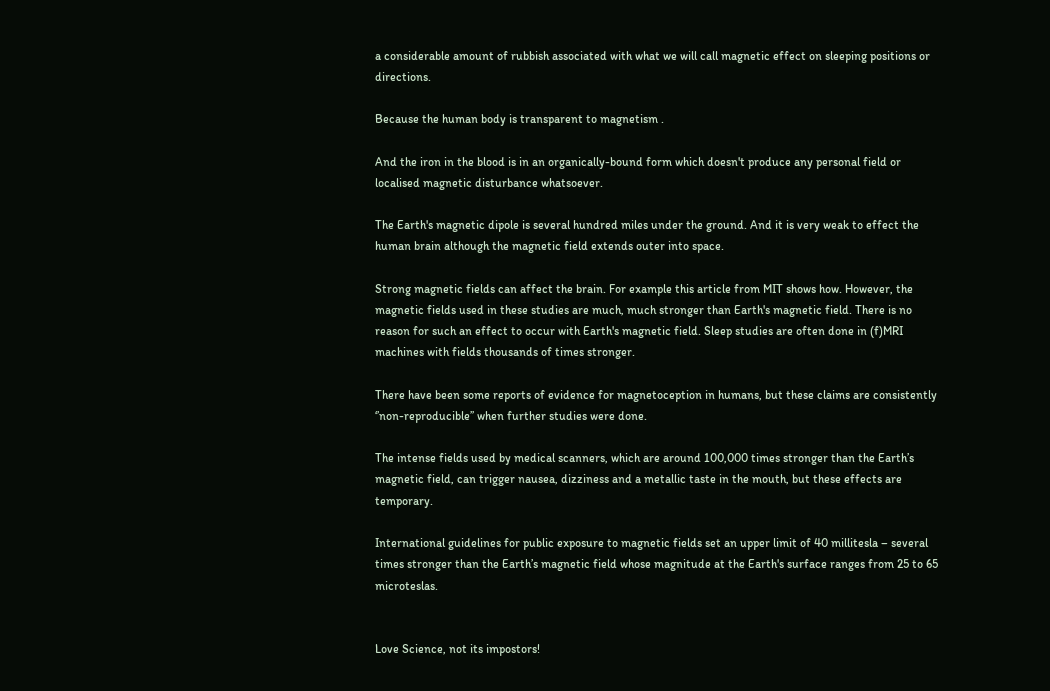a considerable amount of rubbish associated with what we will call magnetic effect on sleeping positions or directions.

Because the human body is transparent to magnetism .

And the iron in the blood is in an organically-bound form which doesn't produce any personal field or localised magnetic disturbance whatsoever.

The Earth's magnetic dipole is several hundred miles under the ground. And it is very weak to effect the human brain although the magnetic field extends outer into space.

Strong magnetic fields can affect the brain. For example this article from MIT shows how. However, the magnetic fields used in these studies are much, much stronger than Earth's magnetic field. There is no reason for such an effect to occur with Earth's magnetic field. Sleep studies are often done in (f)MRI machines with fields thousands of times stronger.

There have been some reports of evidence for magnetoception in humans, but these claims are consistently ‘’non-reproducible’’ when further studies were done.

The intense fields used by medical scanners, which are around 100,000 times stronger than the Earth’s magnetic field, can trigger nausea, dizziness and a metallic taste in the mouth, but these effects are temporary.

International guidelines for public exposure to magnetic fields set an upper limit of 40 millitesla – several times stronger than the Earth’s magnetic field whose magnitude at the Earth's surface ranges from 25 to 65 microteslas.


Love Science, not its impostors!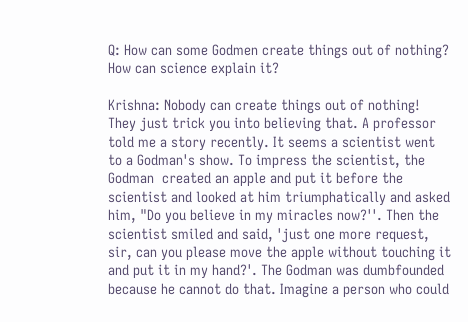Q: How can some Godmen create things out of nothing? How can science explain it?

Krishna: Nobody can create things out of nothing! They just trick you into believing that. A professor told me a story recently. It seems a scientist went to a Godman's show. To impress the scientist, the Godman  created an apple and put it before the scientist and looked at him triumphatically and asked him, "Do you believe in my miracles now?''. Then the scientist smiled and said, 'just one more request, sir, can you please move the apple without touching it and put it in my hand?'. The Godman was dumbfounded because he cannot do that. Imagine a person who could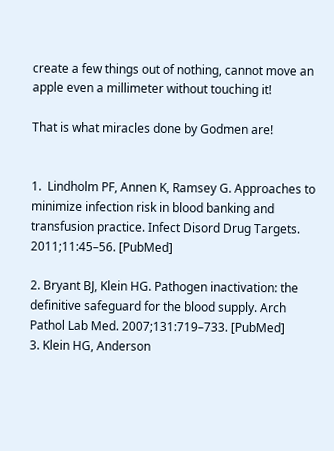create a few things out of nothing, cannot move an apple even a millimeter without touching it!

That is what miracles done by Godmen are!


1.  Lindholm PF, Annen K, Ramsey G. Approaches to minimize infection risk in blood banking and transfusion practice. Infect Disord Drug Targets. 2011;11:45–56. [PubMed]

2. Bryant BJ, Klein HG. Pathogen inactivation: the definitive safeguard for the blood supply. Arch Pathol Lab Med. 2007;131:719–733. [PubMed]
3. Klein HG, Anderson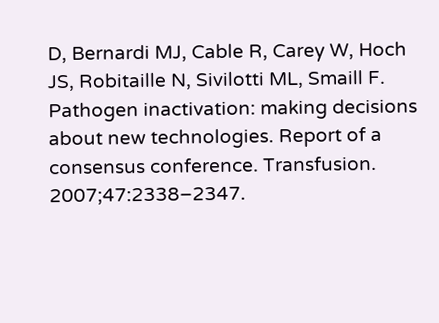D, Bernardi MJ, Cable R, Carey W, Hoch JS, Robitaille N, Sivilotti ML, Smaill F. Pathogen inactivation: making decisions about new technologies. Report of a consensus conference. Transfusion. 2007;47:2338–2347.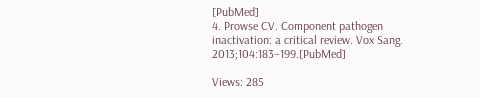[PubMed]
4. Prowse CV. Component pathogen inactivation: a critical review. Vox Sang. 2013;104:183–199.[PubMed]

Views: 285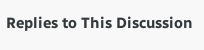Replies to This Discussion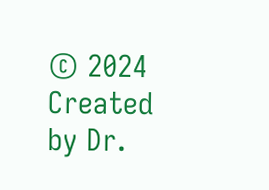© 2024   Created by Dr.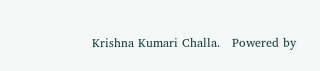Krishna Kumari Challa.   Powered by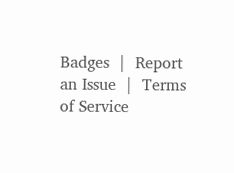Badges  |  Report an Issue  |  Terms of Service